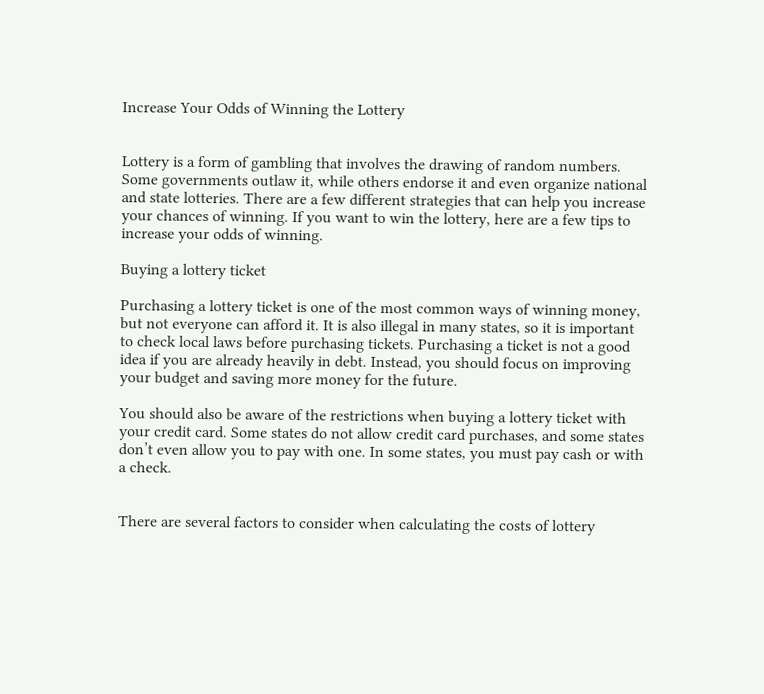Increase Your Odds of Winning the Lottery


Lottery is a form of gambling that involves the drawing of random numbers. Some governments outlaw it, while others endorse it and even organize national and state lotteries. There are a few different strategies that can help you increase your chances of winning. If you want to win the lottery, here are a few tips to increase your odds of winning.

Buying a lottery ticket

Purchasing a lottery ticket is one of the most common ways of winning money, but not everyone can afford it. It is also illegal in many states, so it is important to check local laws before purchasing tickets. Purchasing a ticket is not a good idea if you are already heavily in debt. Instead, you should focus on improving your budget and saving more money for the future.

You should also be aware of the restrictions when buying a lottery ticket with your credit card. Some states do not allow credit card purchases, and some states don’t even allow you to pay with one. In some states, you must pay cash or with a check.


There are several factors to consider when calculating the costs of lottery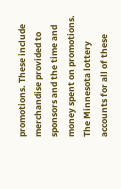promotions. These include merchandise provided to sponsors and the time and money spent on promotions. The Minnesota lottery accounts for all of these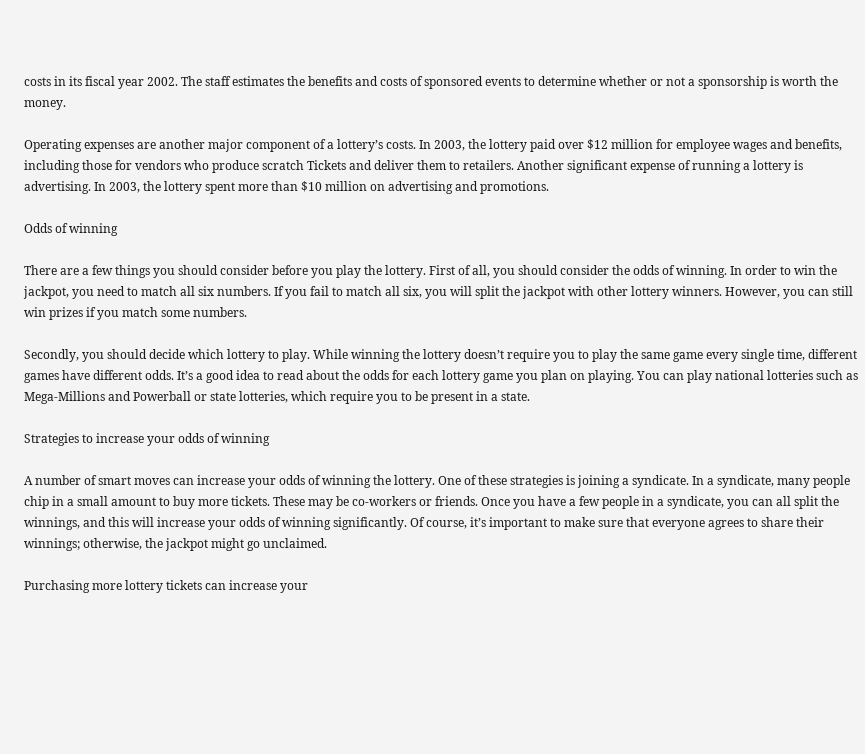costs in its fiscal year 2002. The staff estimates the benefits and costs of sponsored events to determine whether or not a sponsorship is worth the money.

Operating expenses are another major component of a lottery’s costs. In 2003, the lottery paid over $12 million for employee wages and benefits, including those for vendors who produce scratch Tickets and deliver them to retailers. Another significant expense of running a lottery is advertising. In 2003, the lottery spent more than $10 million on advertising and promotions.

Odds of winning

There are a few things you should consider before you play the lottery. First of all, you should consider the odds of winning. In order to win the jackpot, you need to match all six numbers. If you fail to match all six, you will split the jackpot with other lottery winners. However, you can still win prizes if you match some numbers.

Secondly, you should decide which lottery to play. While winning the lottery doesn’t require you to play the same game every single time, different games have different odds. It’s a good idea to read about the odds for each lottery game you plan on playing. You can play national lotteries such as Mega-Millions and Powerball or state lotteries, which require you to be present in a state.

Strategies to increase your odds of winning

A number of smart moves can increase your odds of winning the lottery. One of these strategies is joining a syndicate. In a syndicate, many people chip in a small amount to buy more tickets. These may be co-workers or friends. Once you have a few people in a syndicate, you can all split the winnings, and this will increase your odds of winning significantly. Of course, it’s important to make sure that everyone agrees to share their winnings; otherwise, the jackpot might go unclaimed.

Purchasing more lottery tickets can increase your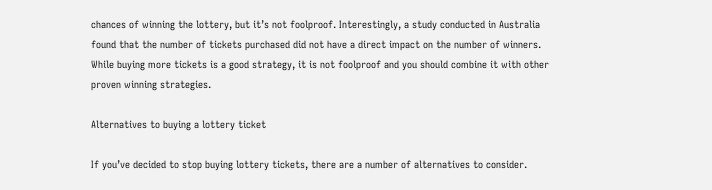chances of winning the lottery, but it’s not foolproof. Interestingly, a study conducted in Australia found that the number of tickets purchased did not have a direct impact on the number of winners. While buying more tickets is a good strategy, it is not foolproof and you should combine it with other proven winning strategies.

Alternatives to buying a lottery ticket

If you’ve decided to stop buying lottery tickets, there are a number of alternatives to consider.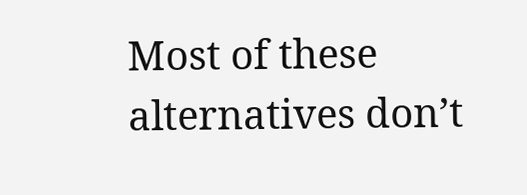Most of these alternatives don’t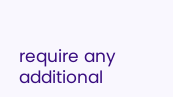require any additional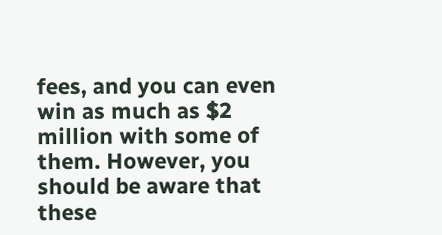fees, and you can even win as much as $2 million with some of them. However, you should be aware that these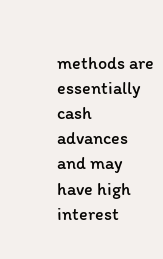methods are essentially cash advances and may have high interest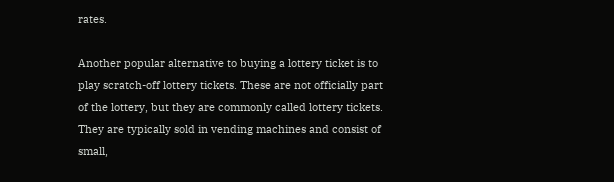rates.

Another popular alternative to buying a lottery ticket is to play scratch-off lottery tickets. These are not officially part of the lottery, but they are commonly called lottery tickets. They are typically sold in vending machines and consist of small,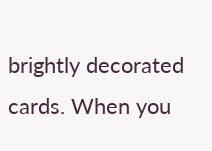brightly decorated cards. When you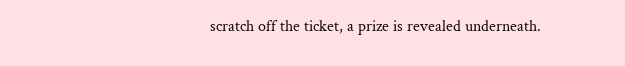scratch off the ticket, a prize is revealed underneath.